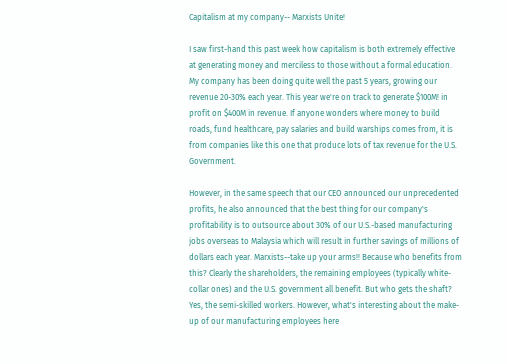Capitalism at my company-- Marxists Unite!

I saw first-hand this past week how capitalism is both extremely effective at generating money and merciless to those without a formal education.  My company has been doing quite well the past 5 years, growing our revenue 20-30% each year. This year we're on track to generate $100M! in profit on $400M in revenue. If anyone wonders where money to build roads, fund healthcare, pay salaries and build warships comes from, it is from companies like this one that produce lots of tax revenue for the U.S. Government.

However, in the same speech that our CEO announced our unprecedented profits, he also announced that the best thing for our company's profitability is to outsource about 30% of our U.S.-based manufacturing jobs overseas to Malaysia which will result in further savings of millions of dollars each year. Marxists--take up your arms!! Because who benefits from this? Clearly the shareholders, the remaining employees (typically white-collar ones) and the U.S. government all benefit. But who gets the shaft? Yes, the semi-skilled workers. However, what's interesting about the make-up of our manufacturing employees here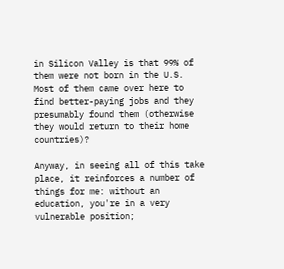in Silicon Valley is that 99% of them were not born in the U.S. Most of them came over here to find better-paying jobs and they presumably found them (otherwise they would return to their home countries)?

Anyway, in seeing all of this take place, it reinforces a number of things for me: without an education, you're in a very vulnerable position;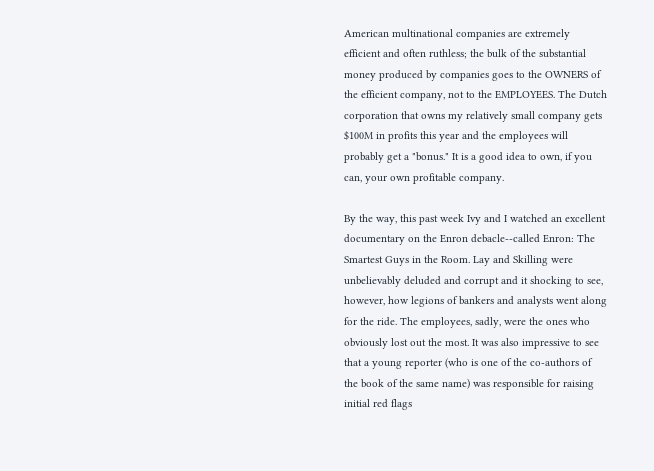American multinational companies are extremely efficient and often ruthless; the bulk of the substantial money produced by companies goes to the OWNERS of the efficient company, not to the EMPLOYEES. The Dutch corporation that owns my relatively small company gets $100M in profits this year and the employees will probably get a "bonus." It is a good idea to own, if you can, your own profitable company.

By the way, this past week Ivy and I watched an excellent documentary on the Enron debacle--called Enron: The Smartest Guys in the Room. Lay and Skilling were unbelievably deluded and corrupt and it shocking to see, however, how legions of bankers and analysts went along for the ride. The employees, sadly, were the ones who obviously lost out the most. It was also impressive to see that a young reporter (who is one of the co-authors of the book of the same name) was responsible for raising initial red flags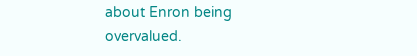about Enron being overvalued.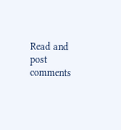Read and post comments